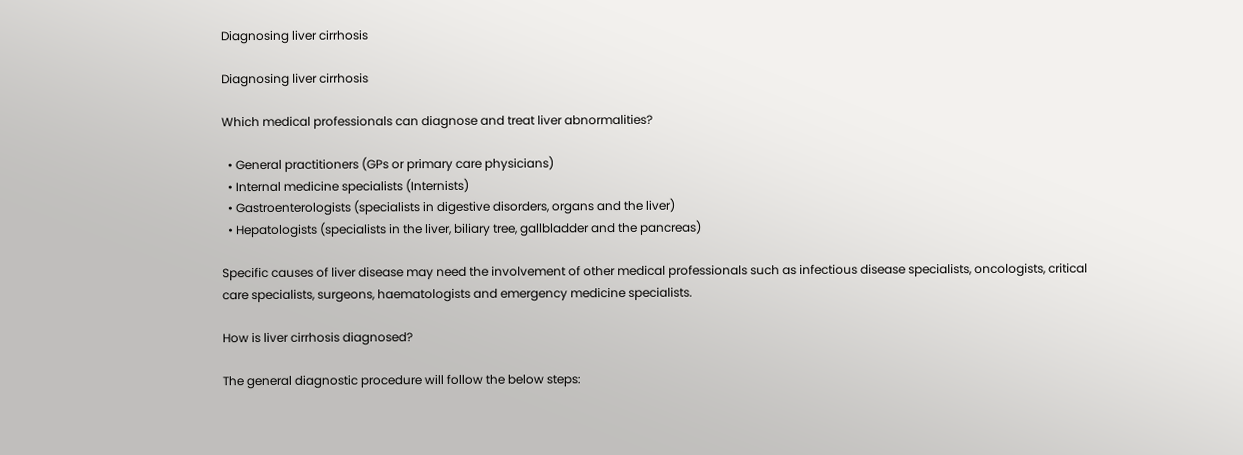Diagnosing liver cirrhosis

Diagnosing liver cirrhosis

Which medical professionals can diagnose and treat liver abnormalities?

  • General practitioners (GPs or primary care physicians)
  • Internal medicine specialists (Internists)
  • Gastroenterologists (specialists in digestive disorders, organs and the liver)
  • Hepatologists (specialists in the liver, biliary tree, gallbladder and the pancreas)

Specific causes of liver disease may need the involvement of other medical professionals such as infectious disease specialists, oncologists, critical care specialists, surgeons, haematologists and emergency medicine specialists.

How is liver cirrhosis diagnosed?

The general diagnostic procedure will follow the below steps: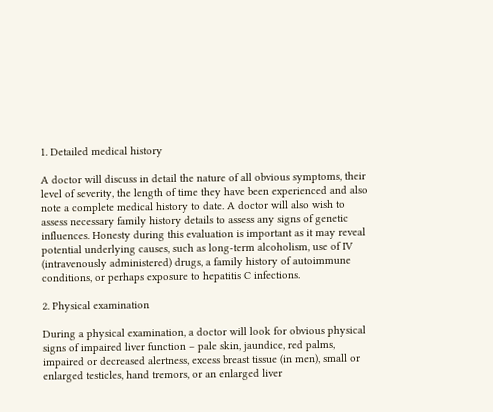1. Detailed medical history

A doctor will discuss in detail the nature of all obvious symptoms, their level of severity, the length of time they have been experienced and also note a complete medical history to date. A doctor will also wish to assess necessary family history details to assess any signs of genetic influences. Honesty during this evaluation is important as it may reveal potential underlying causes, such as long-term alcoholism, use of IV (intravenously administered) drugs, a family history of autoimmune conditions, or perhaps exposure to hepatitis C infections.

2. Physical examination

During a physical examination, a doctor will look for obvious physical signs of impaired liver function – pale skin, jaundice, red palms, impaired or decreased alertness, excess breast tissue (in men), small or enlarged testicles, hand tremors, or an enlarged liver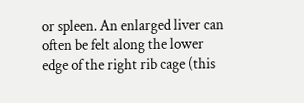or spleen. An enlarged liver can often be felt along the lower edge of the right rib cage (this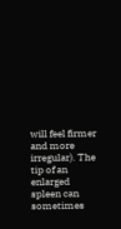will feel firmer and more irregular). The tip of an enlarged spleen can sometimes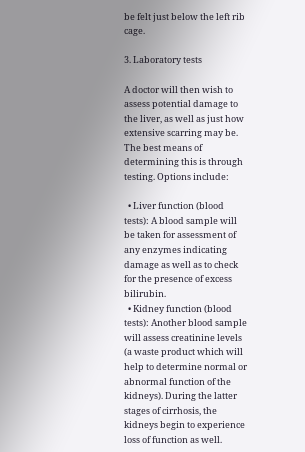be felt just below the left rib cage.

3. Laboratory tests

A doctor will then wish to assess potential damage to the liver, as well as just how extensive scarring may be. The best means of determining this is through testing. Options include:

  • Liver function (blood tests): A blood sample will be taken for assessment of any enzymes indicating damage as well as to check for the presence of excess bilirubin.
  • Kidney function (blood tests): Another blood sample will assess creatinine levels (a waste product which will help to determine normal or abnormal function of the kidneys). During the latter stages of cirrhosis, the kidneys begin to experience loss of function as well.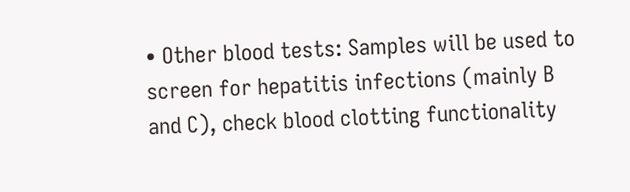• Other blood tests: Samples will be used to screen for hepatitis infections (mainly B and C), check blood clotting functionality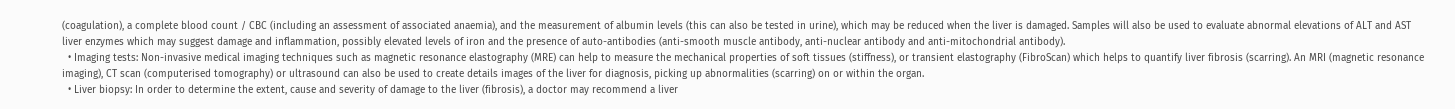(coagulation), a complete blood count / CBC (including an assessment of associated anaemia), and the measurement of albumin levels (this can also be tested in urine), which may be reduced when the liver is damaged. Samples will also be used to evaluate abnormal elevations of ALT and AST liver enzymes which may suggest damage and inflammation, possibly elevated levels of iron and the presence of auto-antibodies (anti-smooth muscle antibody, anti-nuclear antibody and anti-mitochondrial antibody).
  • Imaging tests: Non-invasive medical imaging techniques such as magnetic resonance elastography (MRE) can help to measure the mechanical properties of soft tissues (stiffness), or transient elastography (FibroScan) which helps to quantify liver fibrosis (scarring). An MRI (magnetic resonance imaging), CT scan (computerised tomography) or ultrasound can also be used to create details images of the liver for diagnosis, picking up abnormalities (scarring) on or within the organ.
  • Liver biopsy: In order to determine the extent, cause and severity of damage to the liver (fibrosis), a doctor may recommend a liver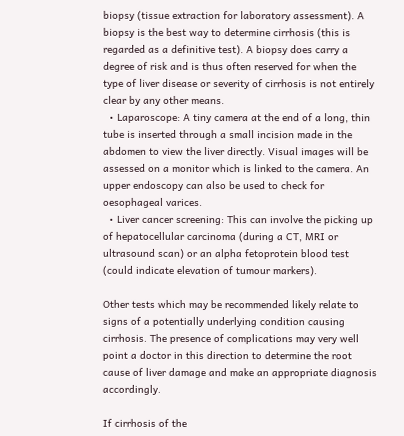biopsy (tissue extraction for laboratory assessment). A biopsy is the best way to determine cirrhosis (this is regarded as a definitive test). A biopsy does carry a degree of risk and is thus often reserved for when the type of liver disease or severity of cirrhosis is not entirely clear by any other means.
  • Laparoscope: A tiny camera at the end of a long, thin tube is inserted through a small incision made in the abdomen to view the liver directly. Visual images will be assessed on a monitor which is linked to the camera. An upper endoscopy can also be used to check for oesophageal varices.
  • Liver cancer screening: This can involve the picking up of hepatocellular carcinoma (during a CT, MRI or ultrasound scan) or an alpha fetoprotein blood test (could indicate elevation of tumour markers).

Other tests which may be recommended likely relate to signs of a potentially underlying condition causing cirrhosis. The presence of complications may very well point a doctor in this direction to determine the root cause of liver damage and make an appropriate diagnosis accordingly.

If cirrhosis of the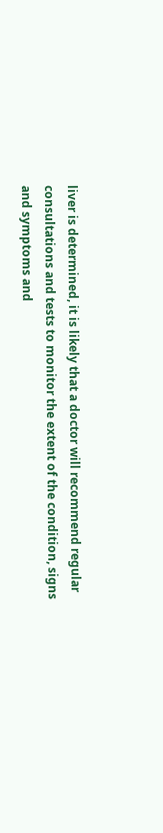liver is determined, it is likely that a doctor will recommend regular consultations and tests to monitor the extent of the condition, signs and symptoms and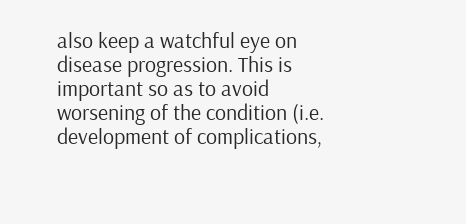also keep a watchful eye on disease progression. This is important so as to avoid worsening of the condition (i.e. development of complications,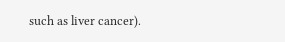such as liver cancer).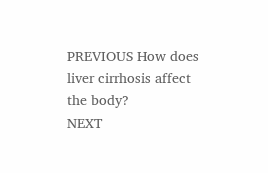PREVIOUS How does liver cirrhosis affect the body?
NEXT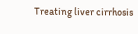Treating liver cirrhosis